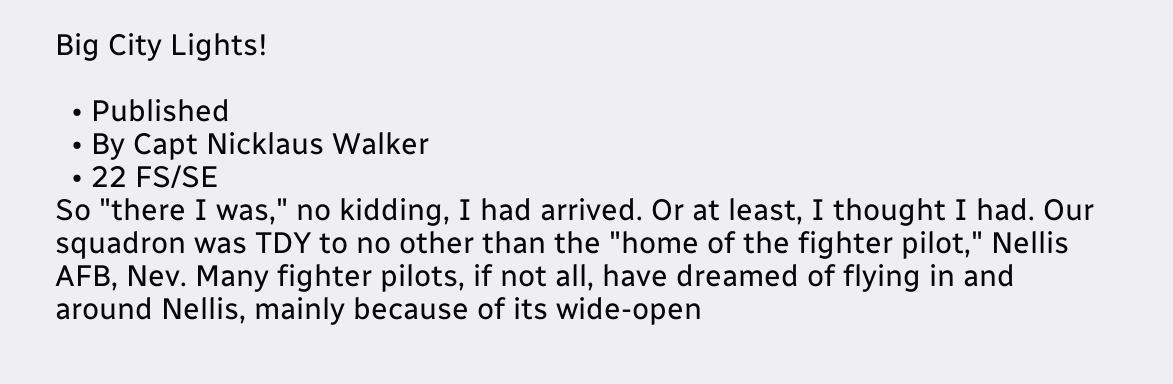Big City Lights!

  • Published
  • By Capt Nicklaus Walker
  • 22 FS/SE
So "there I was," no kidding, I had arrived. Or at least, I thought I had. Our squadron was TDY to no other than the "home of the fighter pilot," Nellis AFB, Nev. Many fighter pilots, if not all, have dreamed of flying in and around Nellis, mainly because of its wide-open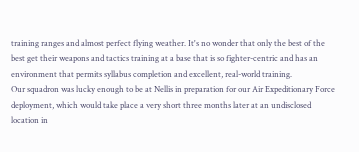training ranges and almost perfect flying weather. It's no wonder that only the best of the best get their weapons and tactics training at a base that is so fighter-centric and has an environment that permits syllabus completion and excellent, real-world training.
Our squadron was lucky enough to be at Nellis in preparation for our Air Expeditionary Force deployment, which would take place a very short three months later at an undisclosed location in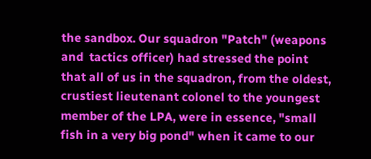the sandbox. Our squadron "Patch" (weapons and  tactics officer) had stressed the point that all of us in the squadron, from the oldest, crustiest lieutenant colonel to the youngest member of the LPA, were in essence, "small fish in a very big pond" when it came to our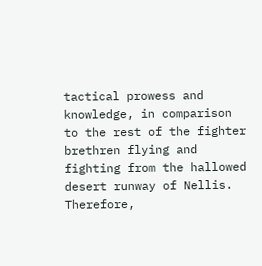tactical prowess and knowledge, in comparison to the rest of the fighter brethren flying and fighting from the hallowed desert runway of Nellis. Therefore,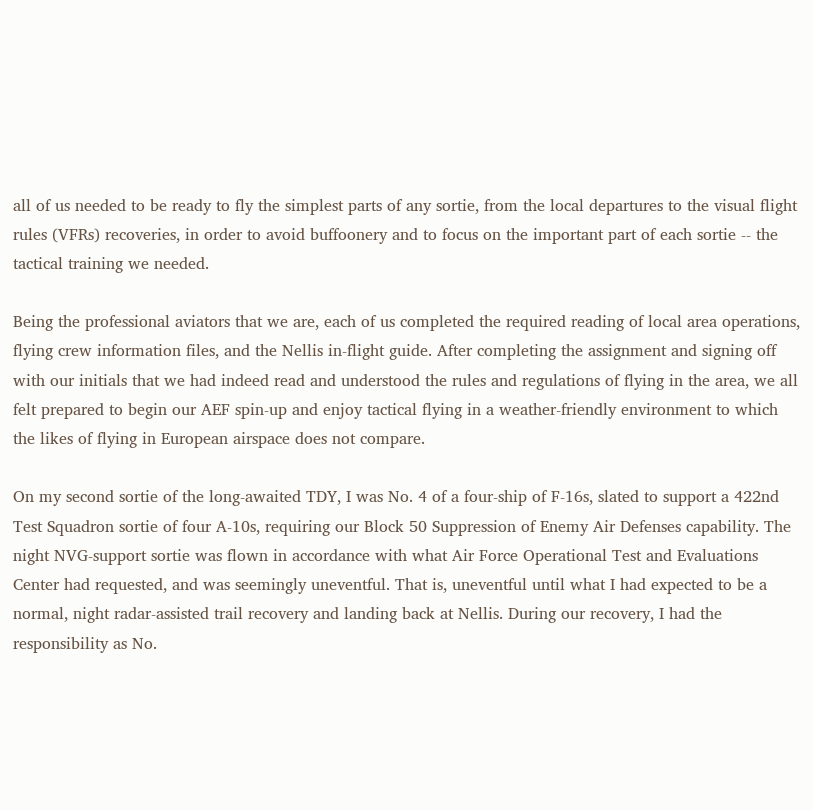all of us needed to be ready to fly the simplest parts of any sortie, from the local departures to the visual flight rules (VFRs) recoveries, in order to avoid buffoonery and to focus on the important part of each sortie -- the tactical training we needed.

Being the professional aviators that we are, each of us completed the required reading of local area operations, flying crew information files, and the Nellis in-flight guide. After completing the assignment and signing off with our initials that we had indeed read and understood the rules and regulations of flying in the area, we all felt prepared to begin our AEF spin-up and enjoy tactical flying in a weather-friendly environment to which the likes of flying in European airspace does not compare.

On my second sortie of the long-awaited TDY, I was No. 4 of a four-ship of F-16s, slated to support a 422nd Test Squadron sortie of four A-10s, requiring our Block 50 Suppression of Enemy Air Defenses capability. The night NVG-support sortie was flown in accordance with what Air Force Operational Test and Evaluations Center had requested, and was seemingly uneventful. That is, uneventful until what I had expected to be a normal, night radar-assisted trail recovery and landing back at Nellis. During our recovery, I had the responsibility as No.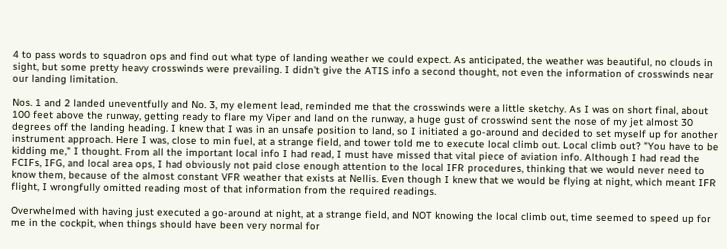4 to pass words to squadron ops and find out what type of landing weather we could expect. As anticipated, the weather was beautiful, no clouds in sight, but some pretty heavy crosswinds were prevailing. I didn't give the ATIS info a second thought, not even the information of crosswinds near our landing limitation.

Nos. 1 and 2 landed uneventfully and No. 3, my element lead, reminded me that the crosswinds were a little sketchy. As I was on short final, about 100 feet above the runway, getting ready to flare my Viper and land on the runway, a huge gust of crosswind sent the nose of my jet almost 30 degrees off the landing heading. I knew that I was in an unsafe position to land, so I initiated a go-around and decided to set myself up for another instrument approach. Here I was, close to min fuel, at a strange field, and tower told me to execute local climb out. Local climb out? "You have to be kidding me," I thought. From all the important local info I had read, I must have missed that vital piece of aviation info. Although I had read the FCIFs, IFG, and local area ops, I had obviously not paid close enough attention to the local IFR procedures, thinking that we would never need to know them, because of the almost constant VFR weather that exists at Nellis. Even though I knew that we would be flying at night, which meant IFR flight, I wrongfully omitted reading most of that information from the required readings.

Overwhelmed with having just executed a go-around at night, at a strange field, and NOT knowing the local climb out, time seemed to speed up for me in the cockpit, when things should have been very normal for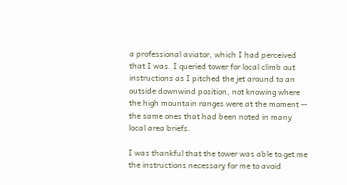a professional aviator, which I had perceived that I was. I queried tower for local climb out instructions as I pitched the jet around to an outside downwind position, not knowing where the high mountain ranges were at the moment -- the same ones that had been noted in many local area briefs.

I was thankful that the tower was able to get me the instructions necessary for me to avoid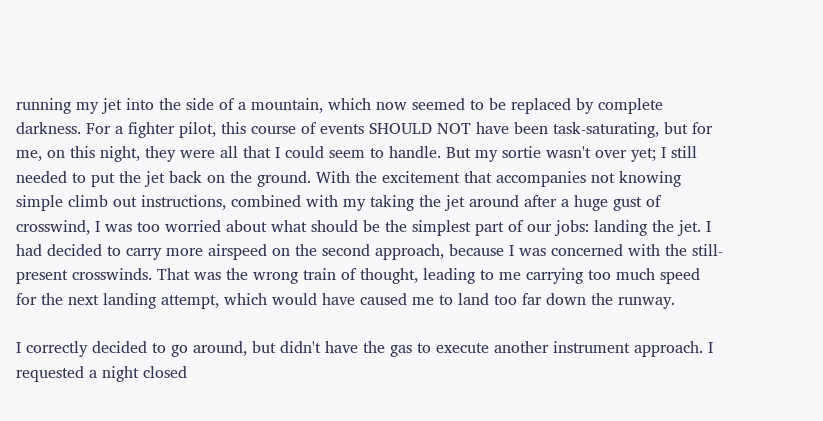running my jet into the side of a mountain, which now seemed to be replaced by complete darkness. For a fighter pilot, this course of events SHOULD NOT have been task-saturating, but for me, on this night, they were all that I could seem to handle. But my sortie wasn't over yet; I still needed to put the jet back on the ground. With the excitement that accompanies not knowing simple climb out instructions, combined with my taking the jet around after a huge gust of crosswind, I was too worried about what should be the simplest part of our jobs: landing the jet. I had decided to carry more airspeed on the second approach, because I was concerned with the still-present crosswinds. That was the wrong train of thought, leading to me carrying too much speed for the next landing attempt, which would have caused me to land too far down the runway.

I correctly decided to go around, but didn't have the gas to execute another instrument approach. I requested a night closed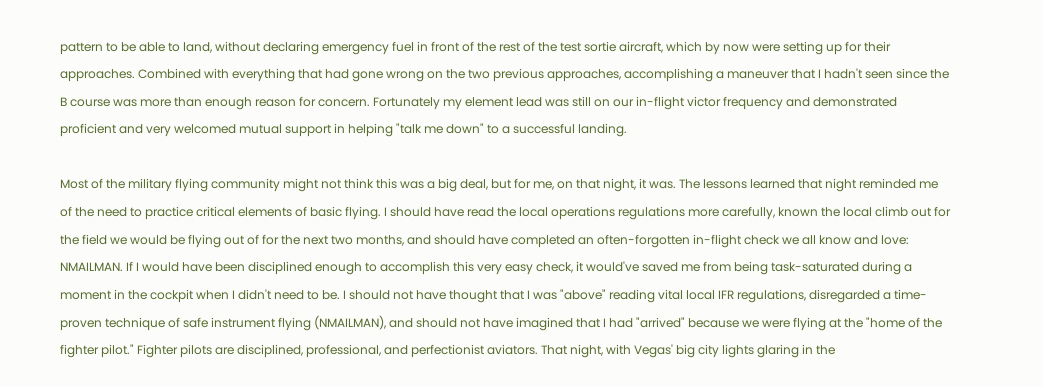pattern to be able to land, without declaring emergency fuel in front of the rest of the test sortie aircraft, which by now were setting up for their approaches. Combined with everything that had gone wrong on the two previous approaches, accomplishing a maneuver that I hadn't seen since the B course was more than enough reason for concern. Fortunately my element lead was still on our in-flight victor frequency and demonstrated proficient and very welcomed mutual support in helping "talk me down" to a successful landing.

Most of the military flying community might not think this was a big deal, but for me, on that night, it was. The lessons learned that night reminded me of the need to practice critical elements of basic flying. I should have read the local operations regulations more carefully, known the local climb out for the field we would be flying out of for the next two months, and should have completed an often-forgotten in-flight check we all know and love: NMAILMAN. If I would have been disciplined enough to accomplish this very easy check, it would've saved me from being task-saturated during a moment in the cockpit when I didn't need to be. I should not have thought that I was "above" reading vital local IFR regulations, disregarded a time-proven technique of safe instrument flying (NMAILMAN), and should not have imagined that I had "arrived" because we were flying at the "home of the fighter pilot." Fighter pilots are disciplined, professional, and perfectionist aviators. That night, with Vegas' big city lights glaring in the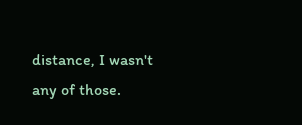distance, I wasn't any of those.